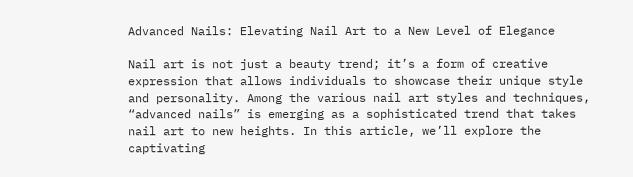Advanced Nails: Elevating Nail Art to a New Level of Elegance

Nail art is not just a beauty trend; it’s a form of creative expression that allows individuals to showcase their unique style and personality. Among the various nail art styles and techniques, “advanced nails” is emerging as a sophisticated trend that takes nail art to new heights. In this article, we’ll explore the captivating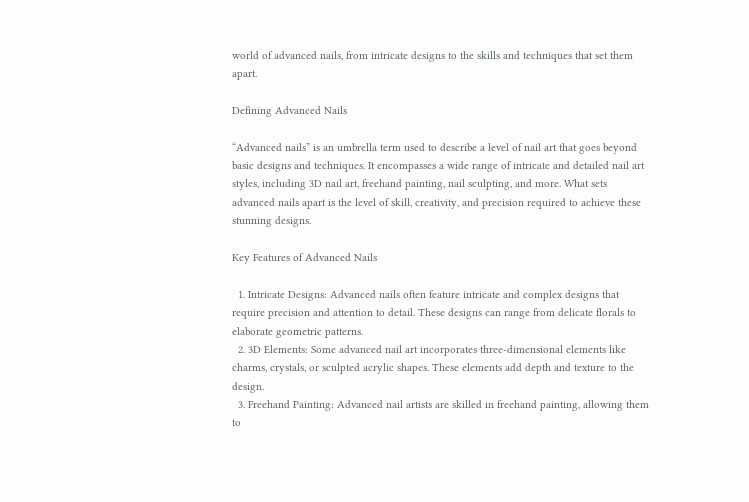world of advanced nails, from intricate designs to the skills and techniques that set them apart.

Defining Advanced Nails

“Advanced nails” is an umbrella term used to describe a level of nail art that goes beyond basic designs and techniques. It encompasses a wide range of intricate and detailed nail art styles, including 3D nail art, freehand painting, nail sculpting, and more. What sets advanced nails apart is the level of skill, creativity, and precision required to achieve these stunning designs.

Key Features of Advanced Nails

  1. Intricate Designs: Advanced nails often feature intricate and complex designs that require precision and attention to detail. These designs can range from delicate florals to elaborate geometric patterns.
  2. 3D Elements: Some advanced nail art incorporates three-dimensional elements like charms, crystals, or sculpted acrylic shapes. These elements add depth and texture to the design.
  3. Freehand Painting: Advanced nail artists are skilled in freehand painting, allowing them to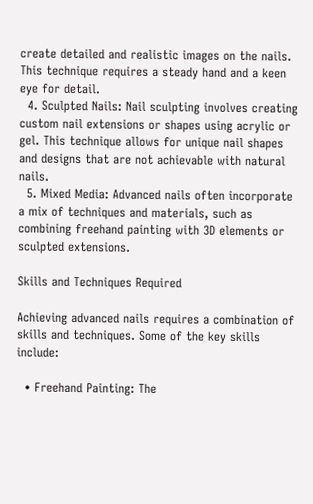create detailed and realistic images on the nails. This technique requires a steady hand and a keen eye for detail.
  4. Sculpted Nails: Nail sculpting involves creating custom nail extensions or shapes using acrylic or gel. This technique allows for unique nail shapes and designs that are not achievable with natural nails.
  5. Mixed Media: Advanced nails often incorporate a mix of techniques and materials, such as combining freehand painting with 3D elements or sculpted extensions.

Skills and Techniques Required

Achieving advanced nails requires a combination of skills and techniques. Some of the key skills include:

  • Freehand Painting: The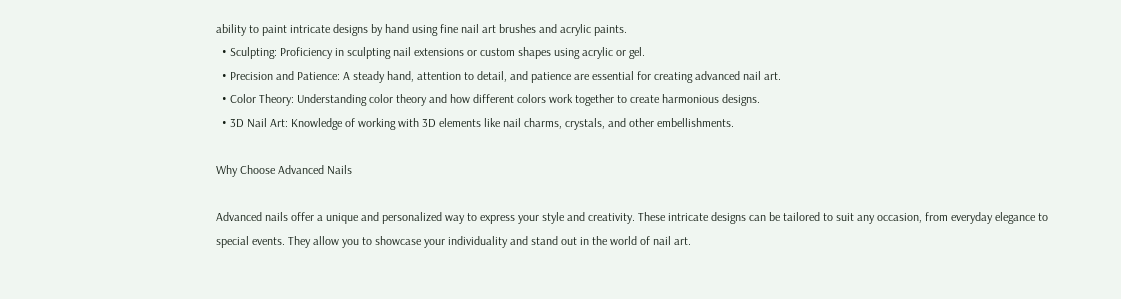ability to paint intricate designs by hand using fine nail art brushes and acrylic paints.
  • Sculpting: Proficiency in sculpting nail extensions or custom shapes using acrylic or gel.
  • Precision and Patience: A steady hand, attention to detail, and patience are essential for creating advanced nail art.
  • Color Theory: Understanding color theory and how different colors work together to create harmonious designs.
  • 3D Nail Art: Knowledge of working with 3D elements like nail charms, crystals, and other embellishments.

Why Choose Advanced Nails

Advanced nails offer a unique and personalized way to express your style and creativity. These intricate designs can be tailored to suit any occasion, from everyday elegance to special events. They allow you to showcase your individuality and stand out in the world of nail art.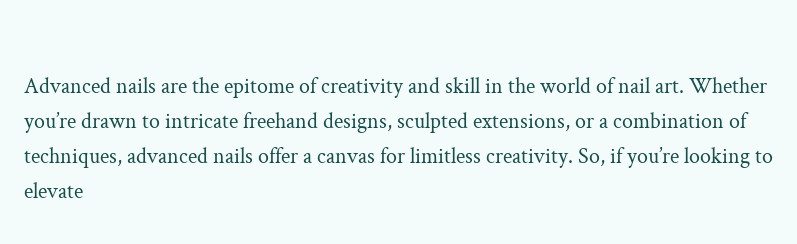Advanced nails are the epitome of creativity and skill in the world of nail art. Whether you’re drawn to intricate freehand designs, sculpted extensions, or a combination of techniques, advanced nails offer a canvas for limitless creativity. So, if you’re looking to elevate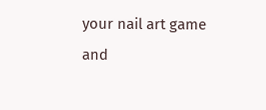your nail art game and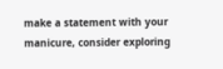make a statement with your manicure, consider exploring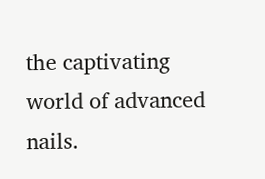the captivating world of advanced nails.